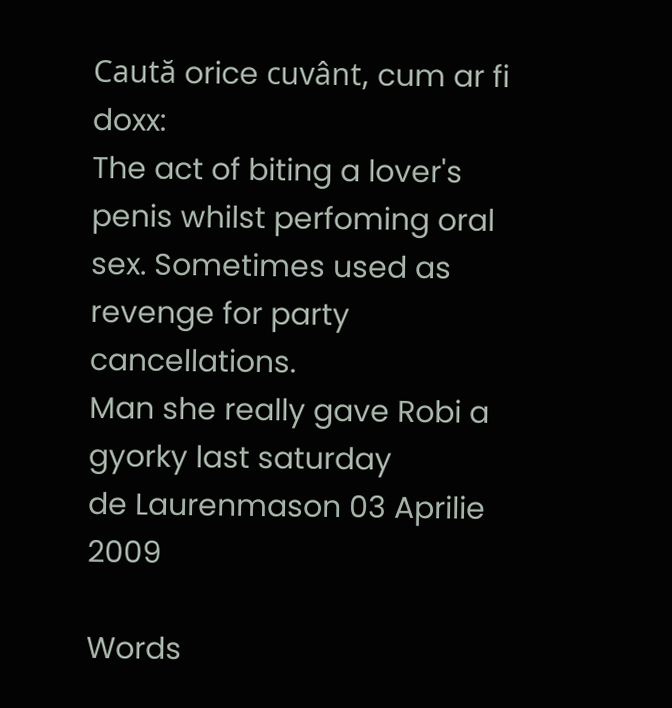Caută orice cuvânt, cum ar fi doxx:
The act of biting a lover's penis whilst perfoming oral sex. Sometimes used as revenge for party cancellations.
Man she really gave Robi a gyorky last saturday
de Laurenmason 03 Aprilie 2009

Words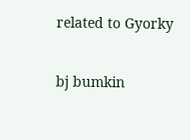related to Gyorky

bj bumkin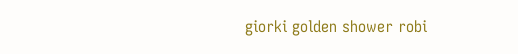giorki golden shower robi